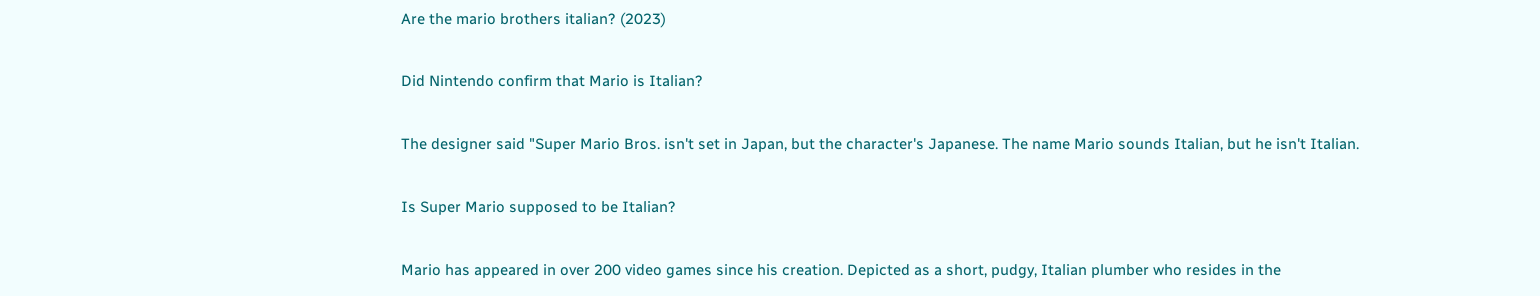Are the mario brothers italian? (2023)

Did Nintendo confirm that Mario is Italian?

The designer said "Super Mario Bros. isn't set in Japan, but the character's Japanese. The name Mario sounds Italian, but he isn't Italian.

Is Super Mario supposed to be Italian?

Mario has appeared in over 200 video games since his creation. Depicted as a short, pudgy, Italian plumber who resides in the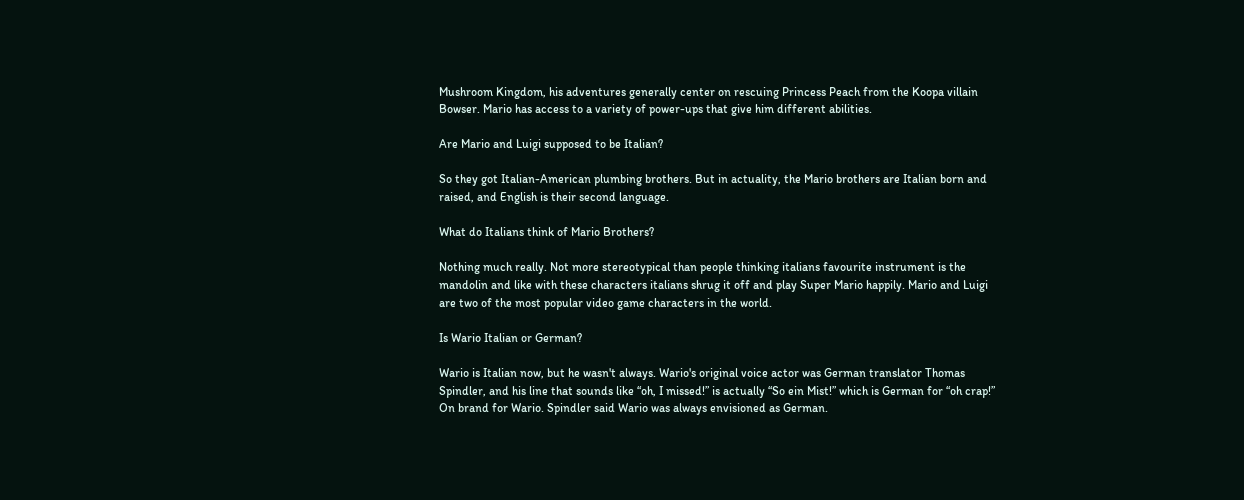Mushroom Kingdom, his adventures generally center on rescuing Princess Peach from the Koopa villain Bowser. Mario has access to a variety of power-ups that give him different abilities.

Are Mario and Luigi supposed to be Italian?

So they got Italian-American plumbing brothers. But in actuality, the Mario brothers are Italian born and raised, and English is their second language.

What do Italians think of Mario Brothers?

Nothing much really. Not more stereotypical than people thinking italians favourite instrument is the mandolin and like with these characters italians shrug it off and play Super Mario happily. Mario and Luigi are two of the most popular video game characters in the world.

Is Wario Italian or German?

Wario is Italian now, but he wasn't always. Wario's original voice actor was German translator Thomas Spindler, and his line that sounds like “oh, I missed!” is actually “So ein Mist!” which is German for “oh crap!” On brand for Wario. Spindler said Wario was always envisioned as German.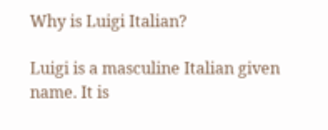Why is Luigi Italian?

Luigi is a masculine Italian given name. It is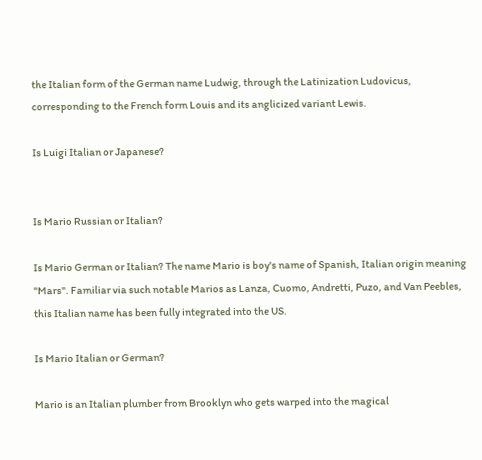the Italian form of the German name Ludwig, through the Latinization Ludovicus, corresponding to the French form Louis and its anglicized variant Lewis.

Is Luigi Italian or Japanese?


Is Mario Russian or Italian?

Is Mario German or Italian? The name Mario is boy's name of Spanish, Italian origin meaning "Mars". Familiar via such notable Marios as Lanza, Cuomo, Andretti, Puzo, and Van Peebles, this Italian name has been fully integrated into the US.

Is Mario Italian or German?

Mario is an Italian plumber from Brooklyn who gets warped into the magical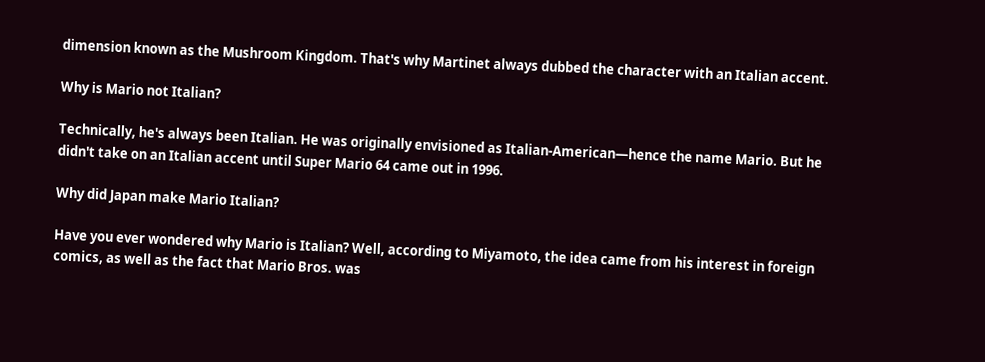dimension known as the Mushroom Kingdom. That's why Martinet always dubbed the character with an Italian accent.

Why is Mario not Italian?

Technically, he's always been Italian. He was originally envisioned as Italian-American—hence the name Mario. But he didn't take on an Italian accent until Super Mario 64 came out in 1996.

Why did Japan make Mario Italian?

Have you ever wondered why Mario is Italian? Well, according to Miyamoto, the idea came from his interest in foreign comics, as well as the fact that Mario Bros. was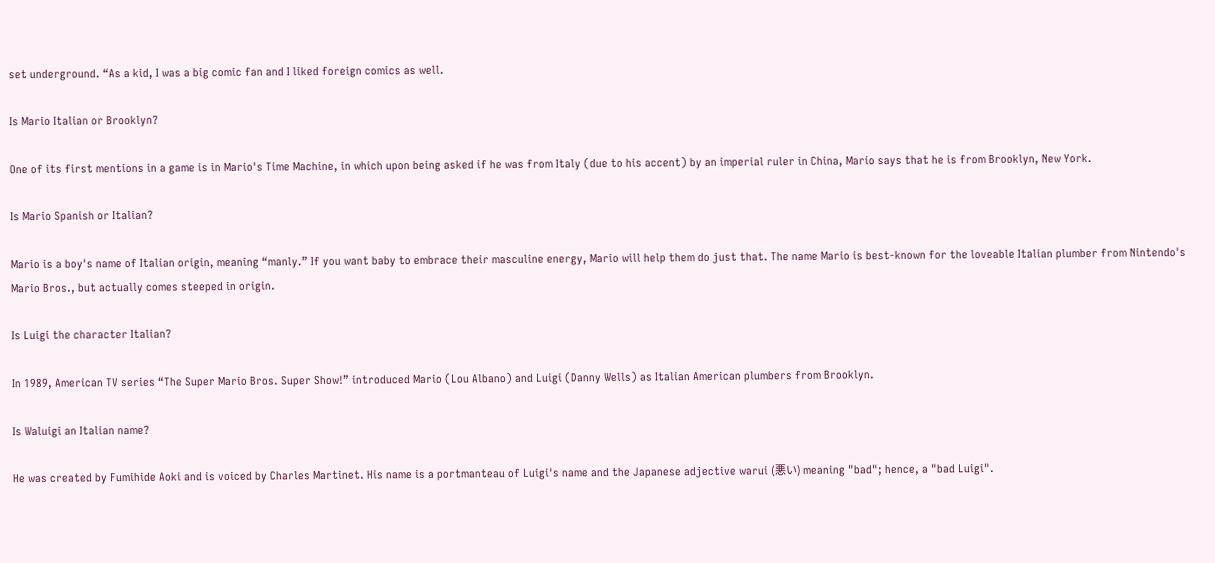set underground. “As a kid, I was a big comic fan and I liked foreign comics as well.

Is Mario Italian or Brooklyn?

One of its first mentions in a game is in Mario's Time Machine, in which upon being asked if he was from Italy (due to his accent) by an imperial ruler in China, Mario says that he is from Brooklyn, New York.

Is Mario Spanish or Italian?

Mario is a boy's name of Italian origin, meaning “manly.” If you want baby to embrace their masculine energy, Mario will help them do just that. The name Mario is best-known for the loveable Italian plumber from Nintendo's Mario Bros., but actually comes steeped in origin.

Is Luigi the character Italian?

In 1989, American TV series “The Super Mario Bros. Super Show!” introduced Mario (Lou Albano) and Luigi (Danny Wells) as Italian American plumbers from Brooklyn.

Is Waluigi an Italian name?

He was created by Fumihide Aoki and is voiced by Charles Martinet. His name is a portmanteau of Luigi's name and the Japanese adjective warui (悪い) meaning "bad"; hence, a "bad Luigi".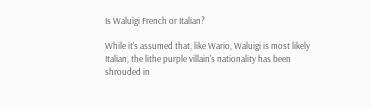Is Waluigi French or Italian?

While it's assumed that, like Wario, Waluigi is most likely Italian, the lithe purple villain's nationality has been shrouded in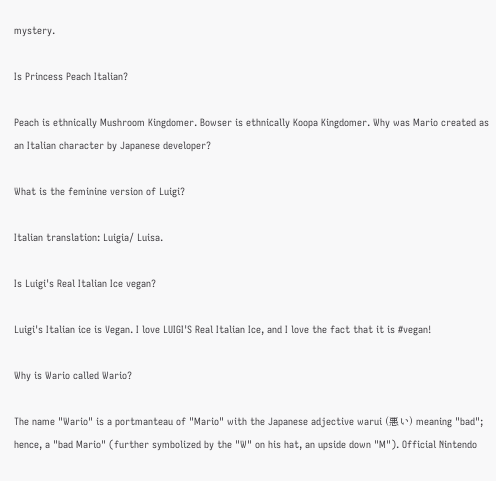mystery.

Is Princess Peach Italian?

Peach is ethnically Mushroom Kingdomer. Bowser is ethnically Koopa Kingdomer. Why was Mario created as an Italian character by Japanese developer?

What is the feminine version of Luigi?

Italian translation: Luigia/ Luisa.

Is Luigi's Real Italian Ice vegan?

Luigi's Italian ice is Vegan. I love LUIGI'S Real Italian Ice, and I love the fact that it is #vegan!

Why is Wario called Wario?

The name "Wario" is a portmanteau of "Mario" with the Japanese adjective warui (悪い) meaning "bad"; hence, a "bad Mario" (further symbolized by the "W" on his hat, an upside down "M"). Official Nintendo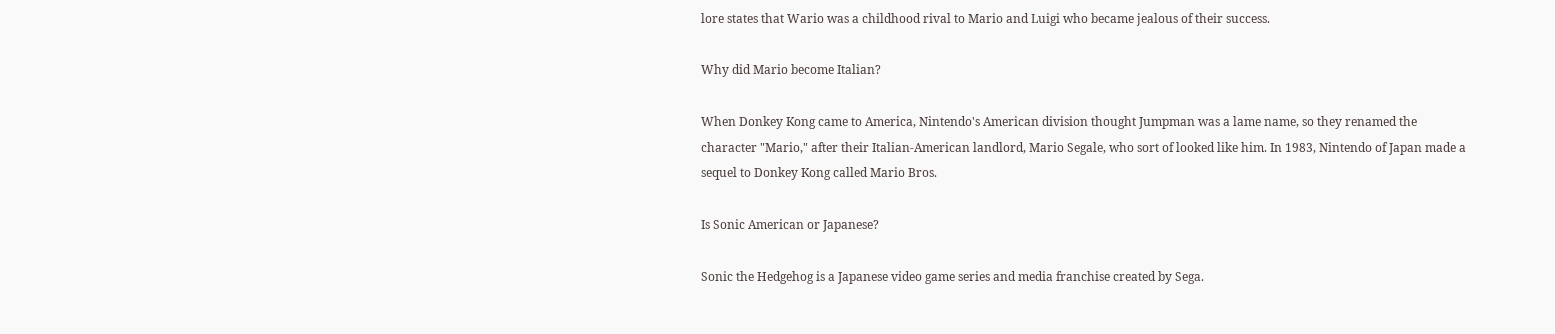lore states that Wario was a childhood rival to Mario and Luigi who became jealous of their success.

Why did Mario become Italian?

When Donkey Kong came to America, Nintendo's American division thought Jumpman was a lame name, so they renamed the character "Mario," after their Italian-American landlord, Mario Segale, who sort of looked like him. In 1983, Nintendo of Japan made a sequel to Donkey Kong called Mario Bros.

Is Sonic American or Japanese?

Sonic the Hedgehog is a Japanese video game series and media franchise created by Sega.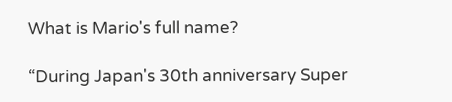What is Mario's full name?

“During Japan's 30th anniversary Super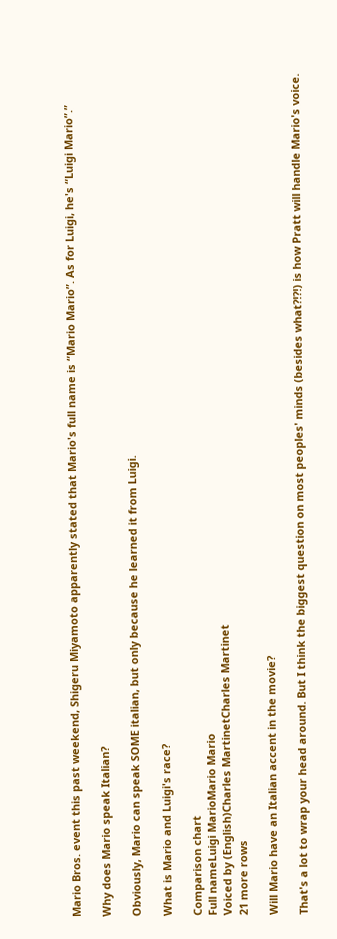Mario Bros. event this past weekend, Shigeru Miyamoto apparently stated that Mario's full name is “Mario Mario”. As for Luigi, he's “Luigi Mario”.”

Why does Mario speak Italian?

Obviously, Mario can speak SOME italian, but only because he learned it from Luigi.

What is Mario and Luigi's race?

Comparison chart
Full nameLuigi MarioMario Mario
Voiced by (English)Charles MartinetCharles Martinet
21 more rows

Will Mario have an Italian accent in the movie?

That's a lot to wrap your head around. But I think the biggest question on most peoples' minds (besides what?!?!) is how Pratt will handle Mario's voice.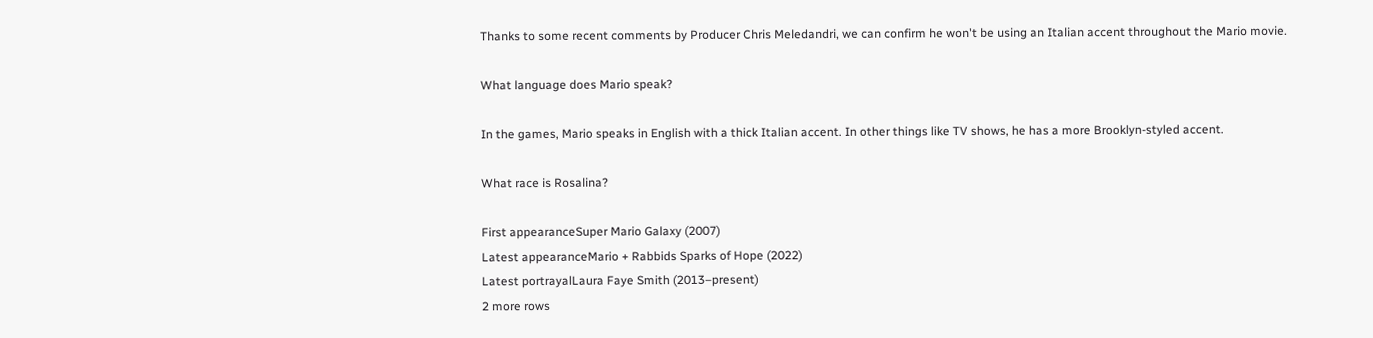Thanks to some recent comments by Producer Chris Meledandri, we can confirm he won't be using an Italian accent throughout the Mario movie.

What language does Mario speak?

In the games, Mario speaks in English with a thick Italian accent. In other things like TV shows, he has a more Brooklyn-styled accent.

What race is Rosalina?

First appearanceSuper Mario Galaxy (2007)
Latest appearanceMario + Rabbids Sparks of Hope (2022)
Latest portrayalLaura Faye Smith (2013–present)
2 more rows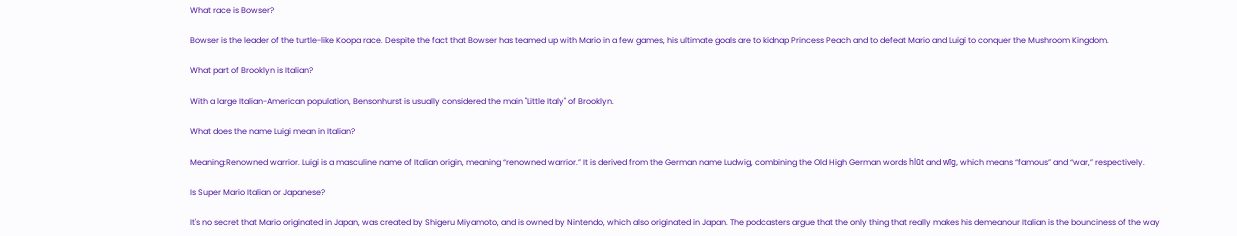What race is Bowser?

Bowser is the leader of the turtle-like Koopa race. Despite the fact that Bowser has teamed up with Mario in a few games, his ultimate goals are to kidnap Princess Peach and to defeat Mario and Luigi to conquer the Mushroom Kingdom.

What part of Brooklyn is Italian?

With a large Italian-American population, Bensonhurst is usually considered the main "Little Italy" of Brooklyn.

What does the name Luigi mean in Italian?

Meaning:Renowned warrior. Luigi is a masculine name of Italian origin, meaning “renowned warrior.” It is derived from the German name Ludwig, combining the Old High German words hlūt and wīg, which means “famous” and “war,” respectively.

Is Super Mario Italian or Japanese?

It's no secret that Mario originated in Japan, was created by Shigeru Miyamoto, and is owned by Nintendo, which also originated in Japan. The podcasters argue that the only thing that really makes his demeanour Italian is the bounciness of the way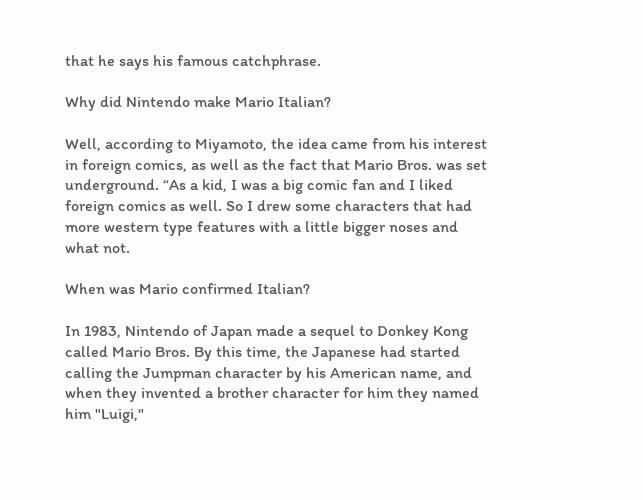that he says his famous catchphrase.

Why did Nintendo make Mario Italian?

Well, according to Miyamoto, the idea came from his interest in foreign comics, as well as the fact that Mario Bros. was set underground. “As a kid, I was a big comic fan and I liked foreign comics as well. So I drew some characters that had more western type features with a little bigger noses and what not.

When was Mario confirmed Italian?

In 1983, Nintendo of Japan made a sequel to Donkey Kong called Mario Bros. By this time, the Japanese had started calling the Jumpman character by his American name, and when they invented a brother character for him they named him "Luigi,"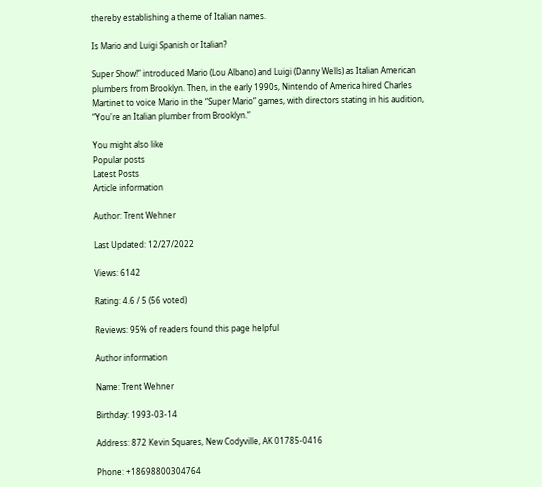thereby establishing a theme of Italian names.

Is Mario and Luigi Spanish or Italian?

Super Show!” introduced Mario (Lou Albano) and Luigi (Danny Wells) as Italian American plumbers from Brooklyn. Then, in the early 1990s, Nintendo of America hired Charles Martinet to voice Mario in the “Super Mario” games, with directors stating in his audition, “You're an Italian plumber from Brooklyn.”

You might also like
Popular posts
Latest Posts
Article information

Author: Trent Wehner

Last Updated: 12/27/2022

Views: 6142

Rating: 4.6 / 5 (56 voted)

Reviews: 95% of readers found this page helpful

Author information

Name: Trent Wehner

Birthday: 1993-03-14

Address: 872 Kevin Squares, New Codyville, AK 01785-0416

Phone: +18698800304764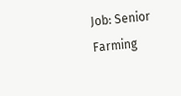Job: Senior Farming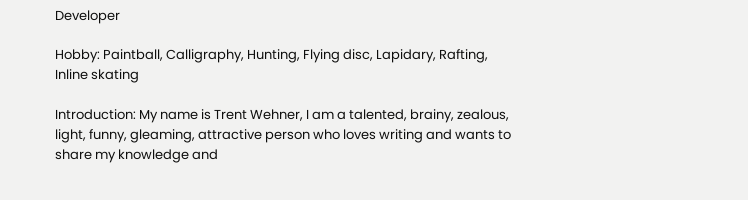Developer

Hobby: Paintball, Calligraphy, Hunting, Flying disc, Lapidary, Rafting, Inline skating

Introduction: My name is Trent Wehner, I am a talented, brainy, zealous, light, funny, gleaming, attractive person who loves writing and wants to share my knowledge and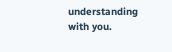understanding with you.